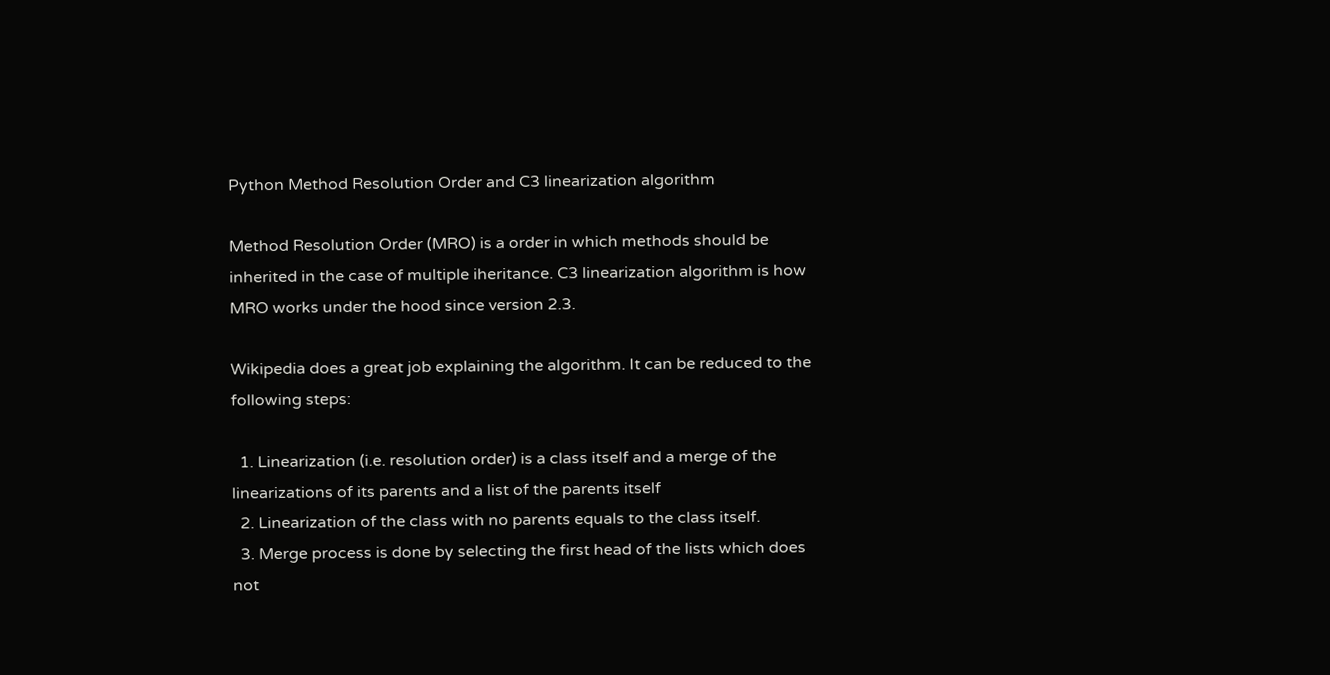Python Method Resolution Order and C3 linearization algorithm

Method Resolution Order (MRO) is a order in which methods should be inherited in the case of multiple iheritance. C3 linearization algorithm is how MRO works under the hood since version 2.3.

Wikipedia does a great job explaining the algorithm. It can be reduced to the following steps:

  1. Linearization (i.e. resolution order) is a class itself and a merge of the linearizations of its parents and a list of the parents itself
  2. Linearization of the class with no parents equals to the class itself.
  3. Merge process is done by selecting the first head of the lists which does not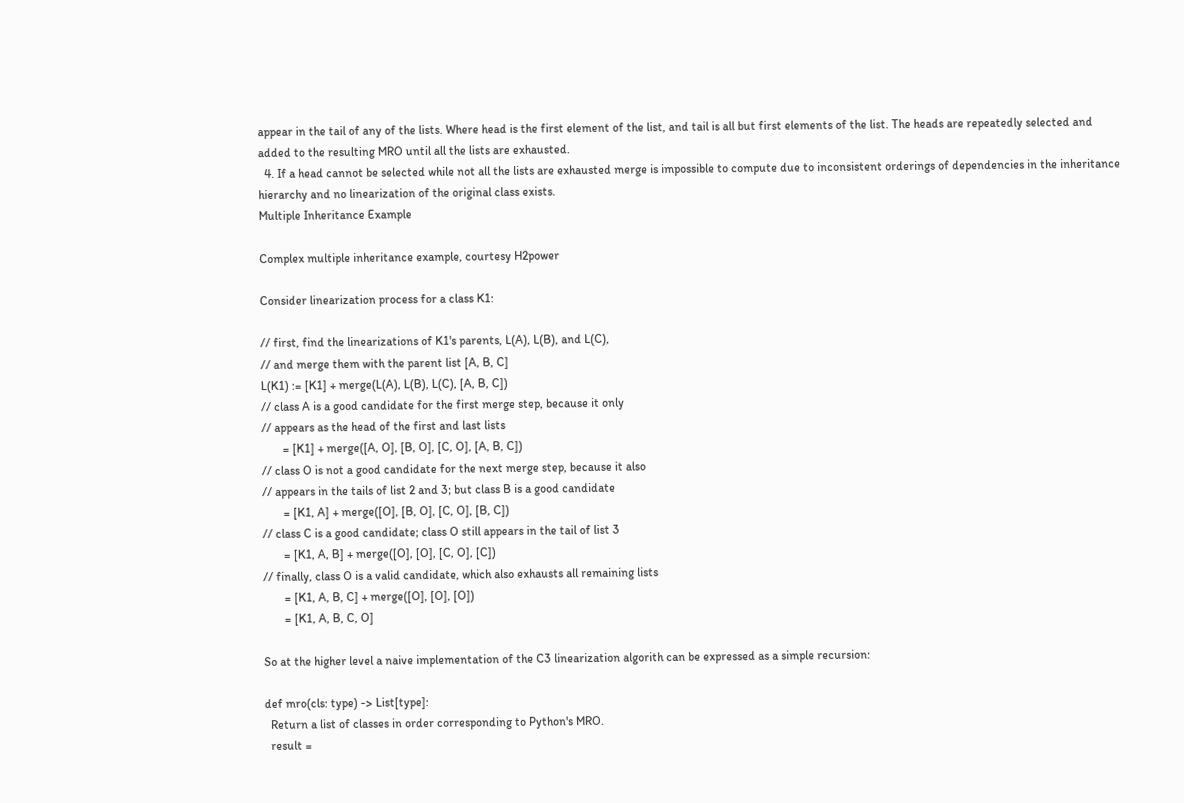appear in the tail of any of the lists. Where head is the first element of the list, and tail is all but first elements of the list. The heads are repeatedly selected and added to the resulting MRO until all the lists are exhausted.
  4. If a head cannot be selected while not all the lists are exhausted merge is impossible to compute due to inconsistent orderings of dependencies in the inheritance hierarchy and no linearization of the original class exists.
Multiple Inheritance Example

Complex multiple inheritance example, courtesy H2power

Consider linearization process for a class K1:

// first, find the linearizations of K1's parents, L(A), L(B), and L(C),
// and merge them with the parent list [A, B, C]
L(K1) := [K1] + merge(L(A), L(B), L(C), [A, B, C])
// class A is a good candidate for the first merge step, because it only
// appears as the head of the first and last lists
       = [K1] + merge([A, O], [B, O], [C, O], [A, B, C])
// class O is not a good candidate for the next merge step, because it also
// appears in the tails of list 2 and 3; but class B is a good candidate
       = [K1, A] + merge([O], [B, O], [C, O], [B, C])
// class C is a good candidate; class O still appears in the tail of list 3
       = [K1, A, B] + merge([O], [O], [C, O], [C])
// finally, class O is a valid candidate, which also exhausts all remaining lists
       = [K1, A, B, C] + merge([O], [O], [O])
       = [K1, A, B, C, O]

So at the higher level a naive implementation of the C3 linearization algorith can be expressed as a simple recursion:

def mro(cls: type) -> List[type]:
  Return a list of classes in order corresponding to Python's MRO.
  result =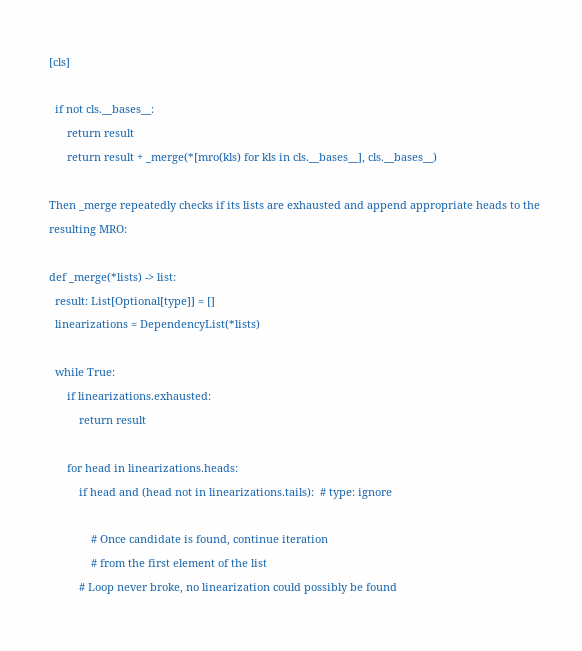[cls]

  if not cls.__bases__:
      return result
      return result + _merge(*[mro(kls) for kls in cls.__bases__], cls.__bases__)

Then _merge repeatedly checks if its lists are exhausted and append appropriate heads to the resulting MRO:

def _merge(*lists) -> list:
  result: List[Optional[type]] = []
  linearizations = DependencyList(*lists)

  while True:
      if linearizations.exhausted:
          return result

      for head in linearizations.heads:
          if head and (head not in linearizations.tails):  # type: ignore

              # Once candidate is found, continue iteration
              # from the first element of the list
          # Loop never broke, no linearization could possibly be found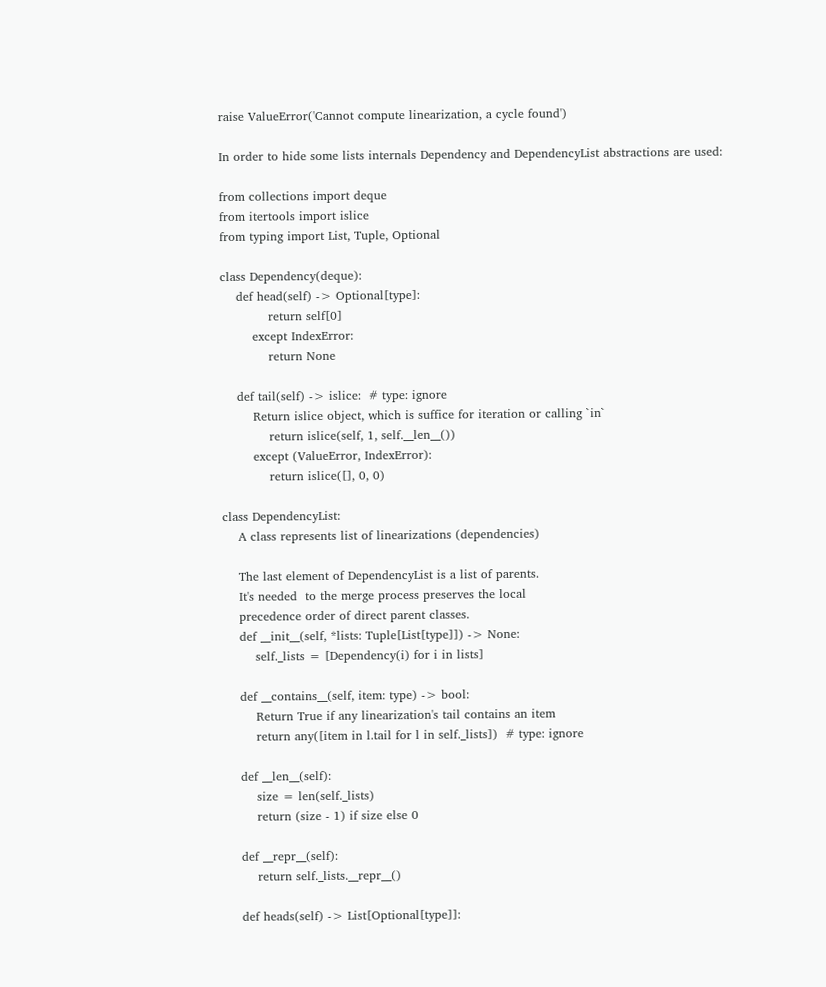raise ValueError('Cannot compute linearization, a cycle found')

In order to hide some lists internals Dependency and DependencyList abstractions are used:

from collections import deque
from itertools import islice
from typing import List, Tuple, Optional

class Dependency(deque):
    def head(self) -> Optional[type]:
            return self[0]
        except IndexError:
            return None

    def tail(self) -> islice:  # type: ignore
        Return islice object, which is suffice for iteration or calling `in`
            return islice(self, 1, self.__len__())
        except (ValueError, IndexError):
            return islice([], 0, 0)

class DependencyList:
    A class represents list of linearizations (dependencies)

    The last element of DependencyList is a list of parents.
    It's needed  to the merge process preserves the local
    precedence order of direct parent classes.
    def __init__(self, *lists: Tuple[List[type]]) -> None:
        self._lists = [Dependency(i) for i in lists]

    def __contains__(self, item: type) -> bool:
        Return True if any linearization's tail contains an item
        return any([item in l.tail for l in self._lists])  # type: ignore

    def __len__(self):
        size = len(self._lists)
        return (size - 1) if size else 0

    def __repr__(self):
        return self._lists.__repr__()

    def heads(self) -> List[Optional[type]]: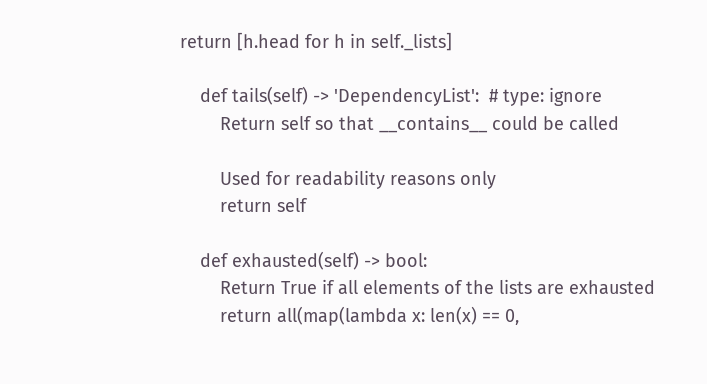return [h.head for h in self._lists]

    def tails(self) -> 'DependencyList':  # type: ignore
        Return self so that __contains__ could be called

        Used for readability reasons only
        return self

    def exhausted(self) -> bool:
        Return True if all elements of the lists are exhausted
        return all(map(lambda x: len(x) == 0,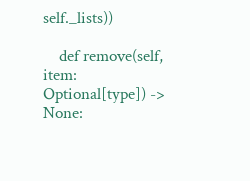self._lists))

    def remove(self, item: Optional[type]) -> None: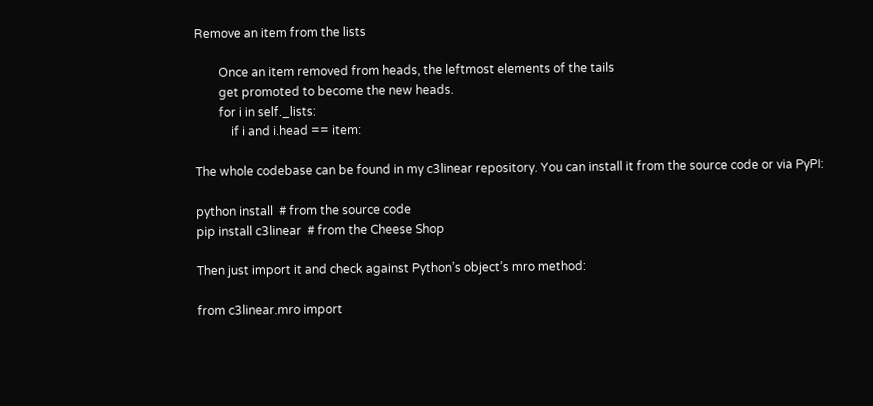Remove an item from the lists

        Once an item removed from heads, the leftmost elements of the tails
        get promoted to become the new heads.
        for i in self._lists:
            if i and i.head == item:

The whole codebase can be found in my c3linear repository. You can install it from the source code or via PyPI:

python install  # from the source code
pip install c3linear  # from the Cheese Shop

Then just import it and check against Python’s object’s mro method:

from c3linear.mro import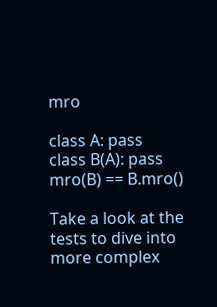mro

class A: pass
class B(A): pass
mro(B) == B.mro()

Take a look at the tests to dive into more complex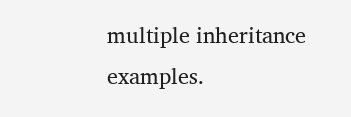multiple inheritance examples.